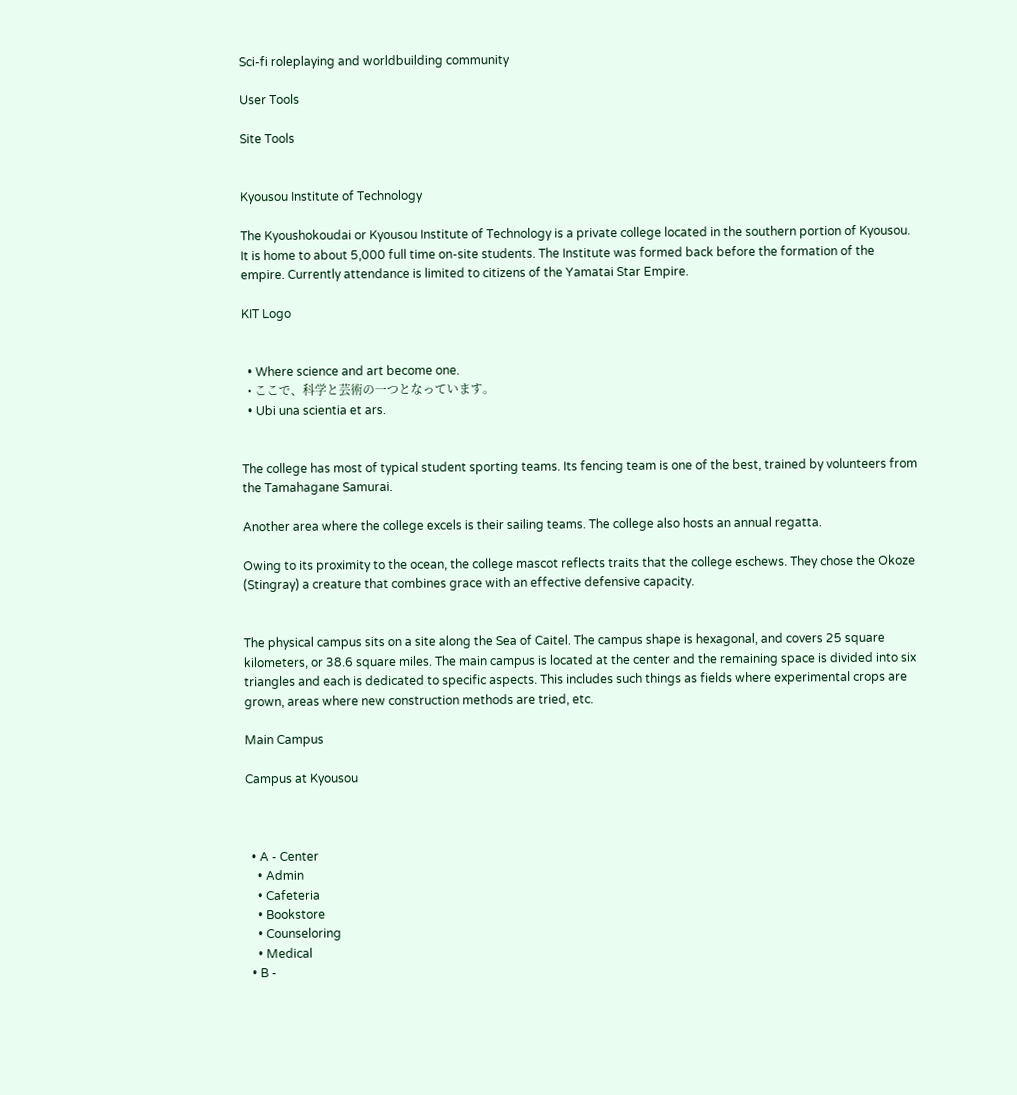Sci-fi roleplaying and worldbuilding community

User Tools

Site Tools


Kyousou Institute of Technology

The Kyoushokoudai or Kyousou Institute of Technology is a private college located in the southern portion of Kyousou. It is home to about 5,000 full time on-site students. The Institute was formed back before the formation of the empire. Currently attendance is limited to citizens of the Yamatai Star Empire.

KIT Logo


  • Where science and art become one.
  • ここで、科学と芸術の一つとなっています。
  • Ubi una scientia et ars.


The college has most of typical student sporting teams. Its fencing team is one of the best, trained by volunteers from the Tamahagane Samurai.

Another area where the college excels is their sailing teams. The college also hosts an annual regatta.

Owing to its proximity to the ocean, the college mascot reflects traits that the college eschews. They chose the Okoze (Stingray) a creature that combines grace with an effective defensive capacity.


The physical campus sits on a site along the Sea of Caitel. The campus shape is hexagonal, and covers 25 square kilometers, or 38.6 square miles. The main campus is located at the center and the remaining space is divided into six triangles and each is dedicated to specific aspects. This includes such things as fields where experimental crops are grown, areas where new construction methods are tried, etc.

Main Campus

Campus at Kyousou



  • A - Center
    • Admin
    • Cafeteria
    • Bookstore
    • Counseloring
    • Medical
  • B -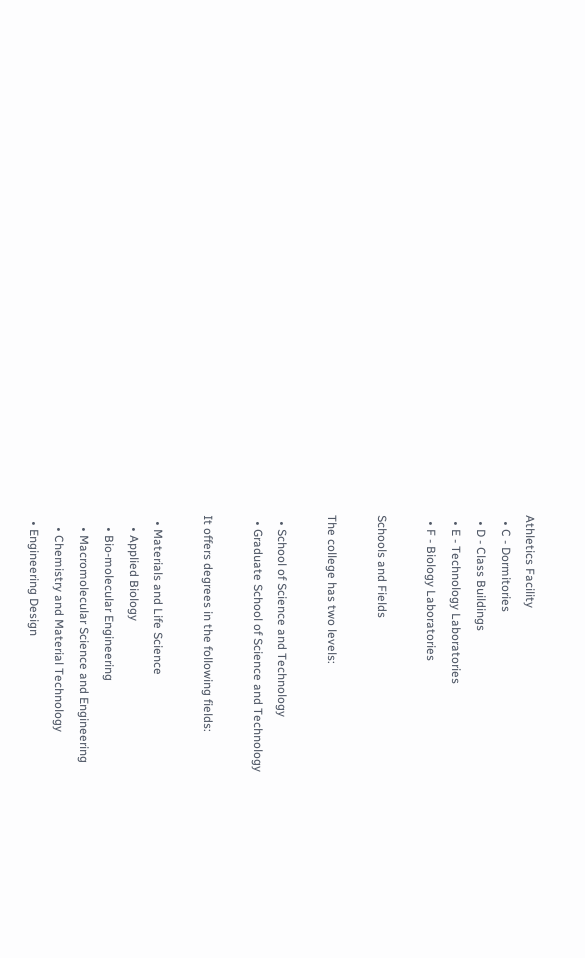Athletics Facility
  • C - Dormitories
  • D - Class Buildings
  • E - Technology Laboratories
  • F - Biology Laboratories

Schools and Fields

The college has two levels:

  • School of Science and Technology
  • Graduate School of Science and Technology

It offers degrees in the following fields:

  • Materials and Life Science
    • Applied Biology
    • Bio-molecular Engineering
    • Macromolecular Science and Engineering
    • Chemistry and Material Technology
  • Engineering Design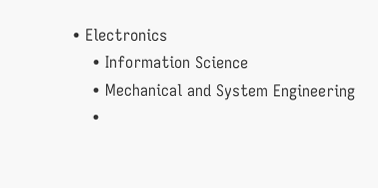• Electronics
    • Information Science
    • Mechanical and System Engineering
    •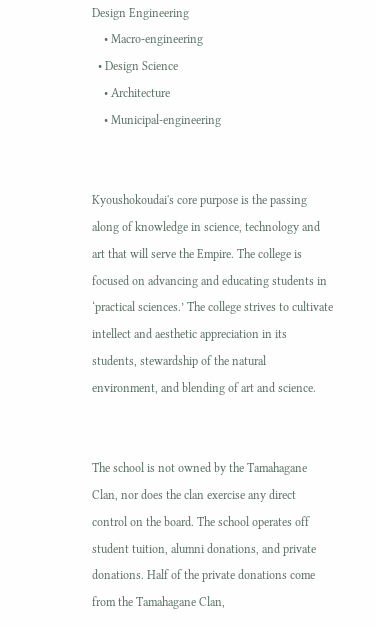Design Engineering
    • Macro-engineering
  • Design Science
    • Architecture
    • Municipal-engineering


Kyoushokoudai's core purpose is the passing along of knowledge in science, technology and art that will serve the Empire. The college is focused on advancing and educating students in ‘practical sciences.’ The college strives to cultivate intellect and aesthetic appreciation in its students, stewardship of the natural environment, and blending of art and science.


The school is not owned by the Tamahagane Clan, nor does the clan exercise any direct control on the board. The school operates off student tuition, alumni donations, and private donations. Half of the private donations come from the Tamahagane Clan,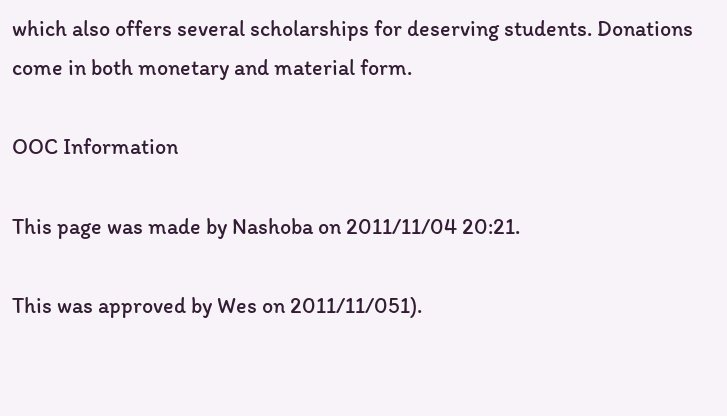which also offers several scholarships for deserving students. Donations come in both monetary and material form.

OOC Information

This page was made by Nashoba on 2011/11/04 20:21.

This was approved by Wes on 2011/11/051).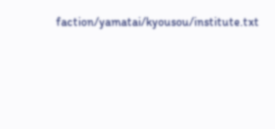faction/yamatai/kyousou/institute.txt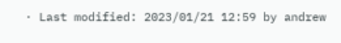· Last modified: 2023/01/21 12:59 by andrew